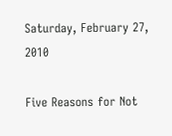Saturday, February 27, 2010

Five Reasons for Not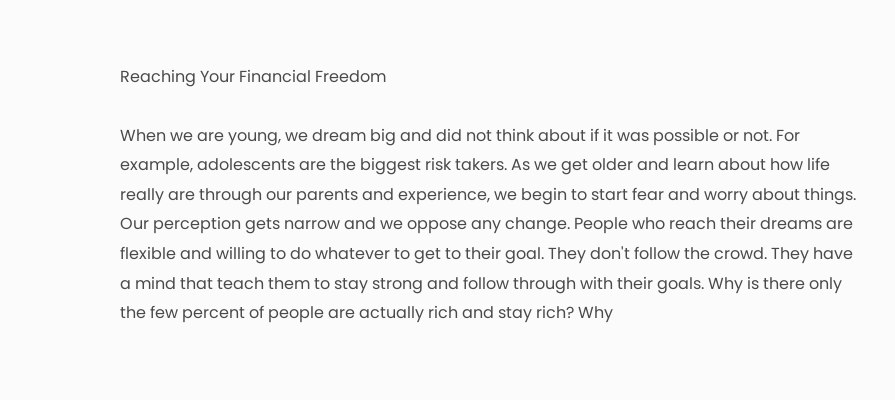Reaching Your Financial Freedom

When we are young, we dream big and did not think about if it was possible or not. For example, adolescents are the biggest risk takers. As we get older and learn about how life really are through our parents and experience, we begin to start fear and worry about things. Our perception gets narrow and we oppose any change. People who reach their dreams are flexible and willing to do whatever to get to their goal. They don't follow the crowd. They have a mind that teach them to stay strong and follow through with their goals. Why is there only the few percent of people are actually rich and stay rich? Why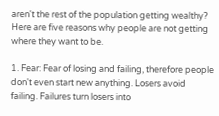aren't the rest of the population getting wealthy? Here are five reasons why people are not getting where they want to be.

1. Fear: Fear of losing and failing, therefore people don't even start new anything. Losers avoid failing. Failures turn losers into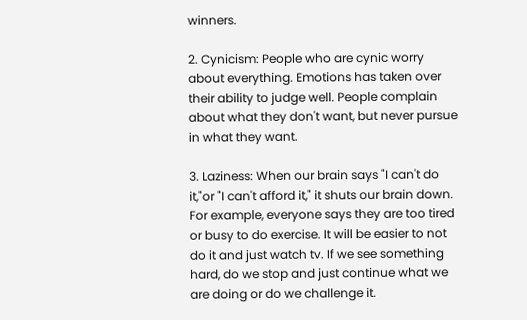winners.

2. Cynicism: People who are cynic worry about everything. Emotions has taken over their ability to judge well. People complain about what they don't want, but never pursue in what they want.

3. Laziness: When our brain says "I can't do it,"or "I can't afford it," it shuts our brain down. For example, everyone says they are too tired or busy to do exercise. It will be easier to not do it and just watch tv. If we see something hard, do we stop and just continue what we are doing or do we challenge it.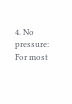4. No pressure: For most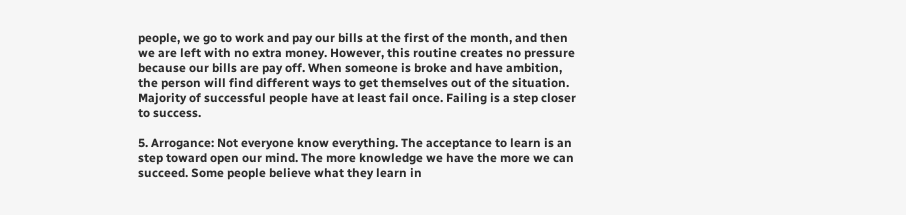people, we go to work and pay our bills at the first of the month, and then we are left with no extra money. However, this routine creates no pressure because our bills are pay off. When someone is broke and have ambition, the person will find different ways to get themselves out of the situation. Majority of successful people have at least fail once. Failing is a step closer to success.

5. Arrogance: Not everyone know everything. The acceptance to learn is an step toward open our mind. The more knowledge we have the more we can succeed. Some people believe what they learn in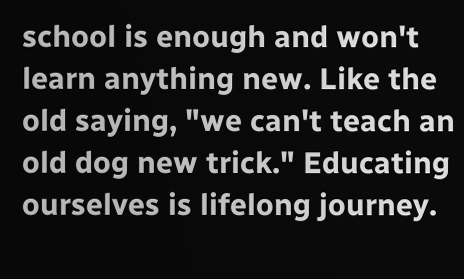school is enough and won't learn anything new. Like the old saying, "we can't teach an old dog new trick." Educating ourselves is lifelong journey.